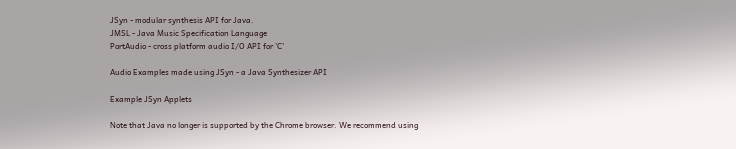JSyn - modular synthesis API for Java.
JMSL - Java Music Specification Language
PortAudio - cross platform audio I/O API for 'C'

Audio Examples made using JSyn - a Java Synthesizer API

Example JSyn Applets

Note that Java no longer is supported by the Chrome browser. We recommend using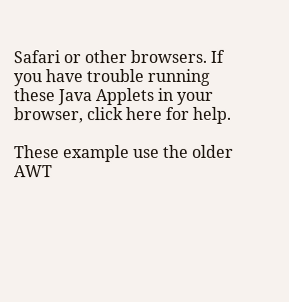Safari or other browsers. If you have trouble running these Java Applets in your browser, click here for help.

These example use the older AWT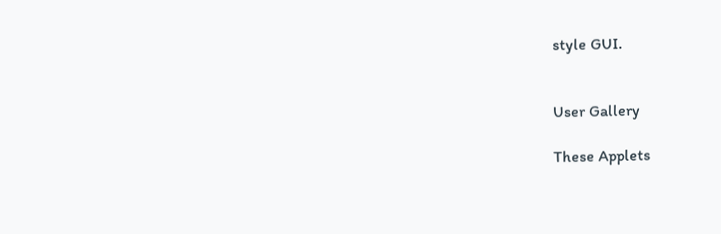style GUI.


User Gallery

These Applets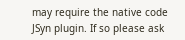may require the native code JSyn plugin. If so please ask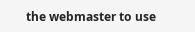the webmaster to use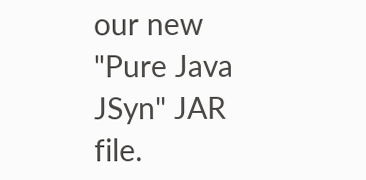our new "Pure Java JSyn" JAR file.